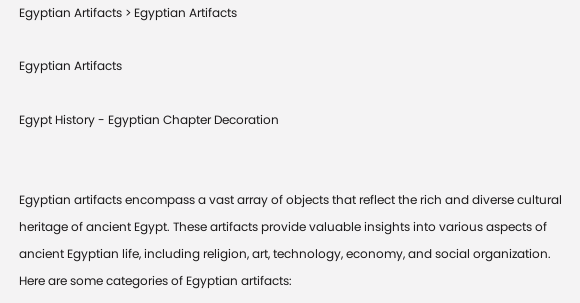Egyptian Artifacts > Egyptian Artifacts

Egyptian Artifacts

Egypt History - Egyptian Chapter Decoration


Egyptian artifacts encompass a vast array of objects that reflect the rich and diverse cultural heritage of ancient Egypt. These artifacts provide valuable insights into various aspects of ancient Egyptian life, including religion, art, technology, economy, and social organization. Here are some categories of Egyptian artifacts: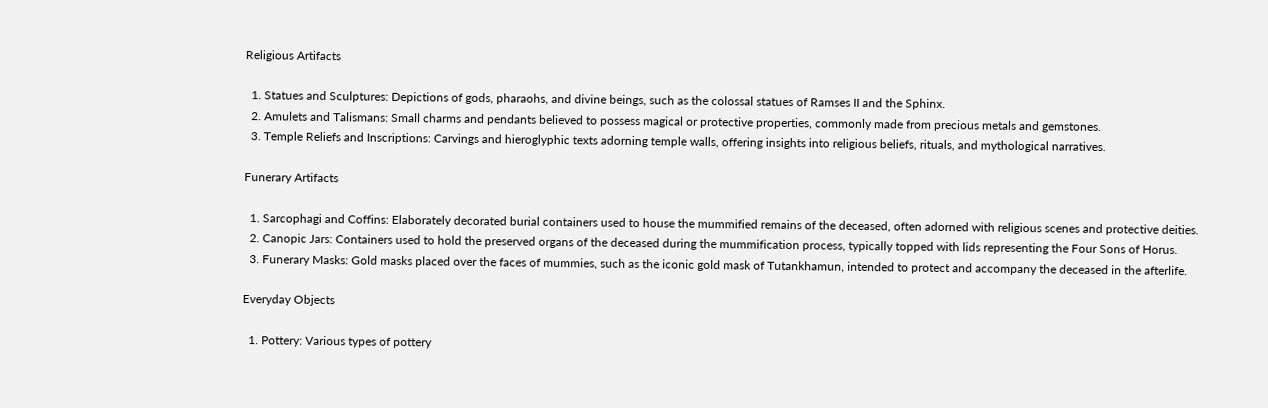Religious Artifacts

  1. Statues and Sculptures: Depictions of gods, pharaohs, and divine beings, such as the colossal statues of Ramses II and the Sphinx.
  2. Amulets and Talismans: Small charms and pendants believed to possess magical or protective properties, commonly made from precious metals and gemstones.
  3. Temple Reliefs and Inscriptions: Carvings and hieroglyphic texts adorning temple walls, offering insights into religious beliefs, rituals, and mythological narratives.

Funerary Artifacts

  1. Sarcophagi and Coffins: Elaborately decorated burial containers used to house the mummified remains of the deceased, often adorned with religious scenes and protective deities.
  2. Canopic Jars: Containers used to hold the preserved organs of the deceased during the mummification process, typically topped with lids representing the Four Sons of Horus.
  3. Funerary Masks: Gold masks placed over the faces of mummies, such as the iconic gold mask of Tutankhamun, intended to protect and accompany the deceased in the afterlife.

Everyday Objects

  1. Pottery: Various types of pottery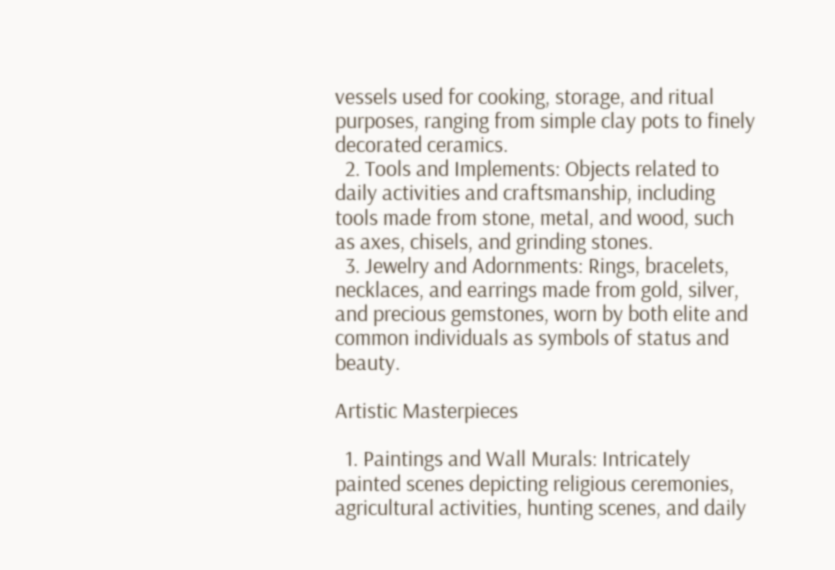vessels used for cooking, storage, and ritual purposes, ranging from simple clay pots to finely decorated ceramics.
  2. Tools and Implements: Objects related to daily activities and craftsmanship, including tools made from stone, metal, and wood, such as axes, chisels, and grinding stones.
  3. Jewelry and Adornments: Rings, bracelets, necklaces, and earrings made from gold, silver, and precious gemstones, worn by both elite and common individuals as symbols of status and beauty.

Artistic Masterpieces

  1. Paintings and Wall Murals: Intricately painted scenes depicting religious ceremonies, agricultural activities, hunting scenes, and daily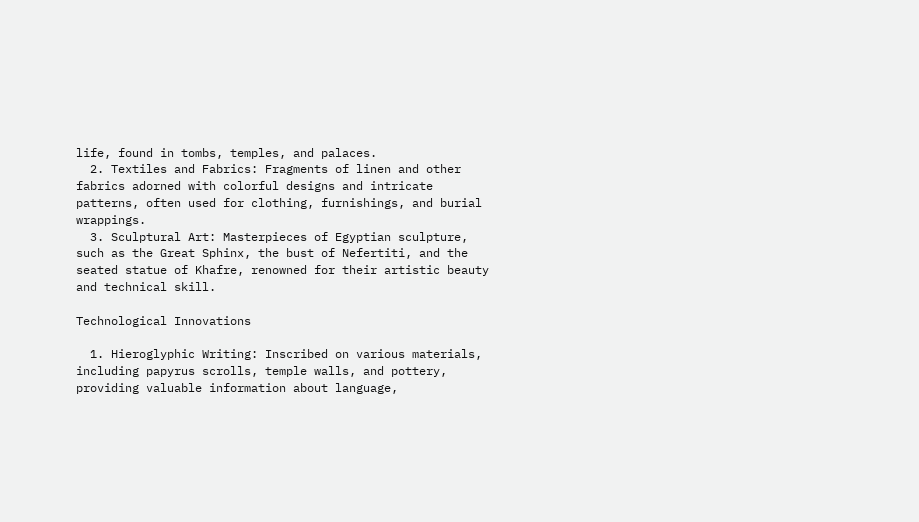life, found in tombs, temples, and palaces.
  2. Textiles and Fabrics: Fragments of linen and other fabrics adorned with colorful designs and intricate patterns, often used for clothing, furnishings, and burial wrappings.
  3. Sculptural Art: Masterpieces of Egyptian sculpture, such as the Great Sphinx, the bust of Nefertiti, and the seated statue of Khafre, renowned for their artistic beauty and technical skill.

Technological Innovations

  1. Hieroglyphic Writing: Inscribed on various materials, including papyrus scrolls, temple walls, and pottery, providing valuable information about language,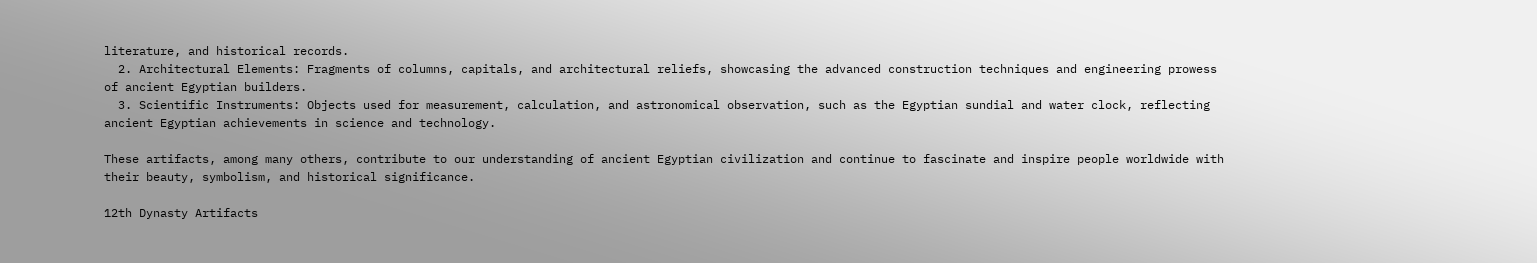literature, and historical records.
  2. Architectural Elements: Fragments of columns, capitals, and architectural reliefs, showcasing the advanced construction techniques and engineering prowess of ancient Egyptian builders.
  3. Scientific Instruments: Objects used for measurement, calculation, and astronomical observation, such as the Egyptian sundial and water clock, reflecting ancient Egyptian achievements in science and technology.

These artifacts, among many others, contribute to our understanding of ancient Egyptian civilization and continue to fascinate and inspire people worldwide with their beauty, symbolism, and historical significance.

12th Dynasty Artifacts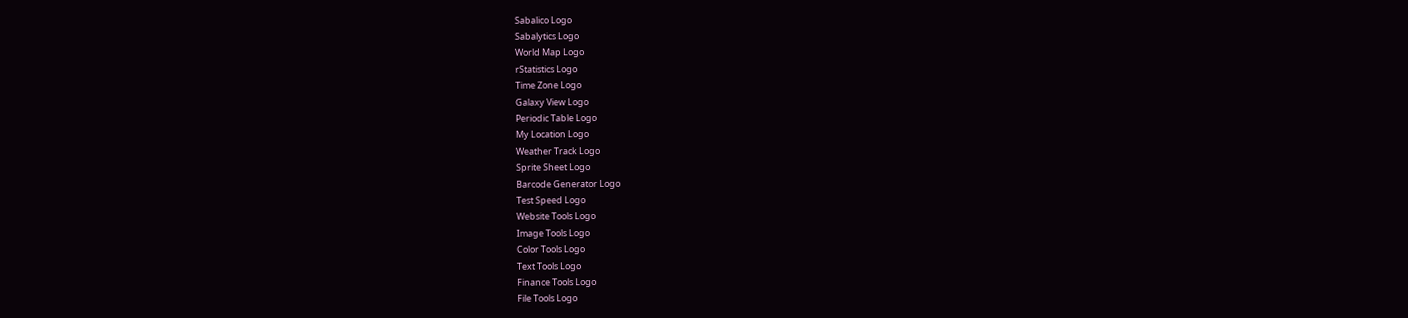Sabalico Logo
Sabalytics Logo
World Map Logo
rStatistics Logo
Time Zone Logo
Galaxy View Logo
Periodic Table Logo
My Location Logo
Weather Track Logo
Sprite Sheet Logo
Barcode Generator Logo
Test Speed Logo
Website Tools Logo
Image Tools Logo
Color Tools Logo
Text Tools Logo
Finance Tools Logo
File Tools Logo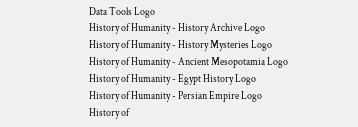Data Tools Logo
History of Humanity - History Archive Logo
History of Humanity - History Mysteries Logo
History of Humanity - Ancient Mesopotamia Logo
History of Humanity - Egypt History Logo
History of Humanity - Persian Empire Logo
History of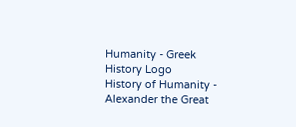Humanity - Greek History Logo
History of Humanity - Alexander the Great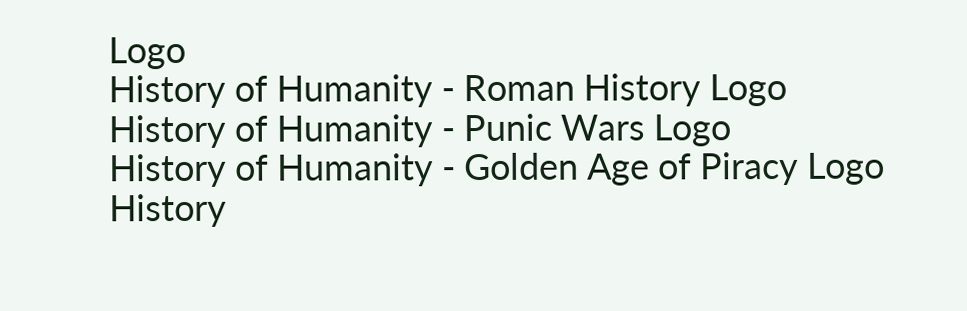Logo
History of Humanity - Roman History Logo
History of Humanity - Punic Wars Logo
History of Humanity - Golden Age of Piracy Logo
History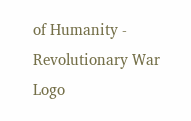of Humanity - Revolutionary War Logo